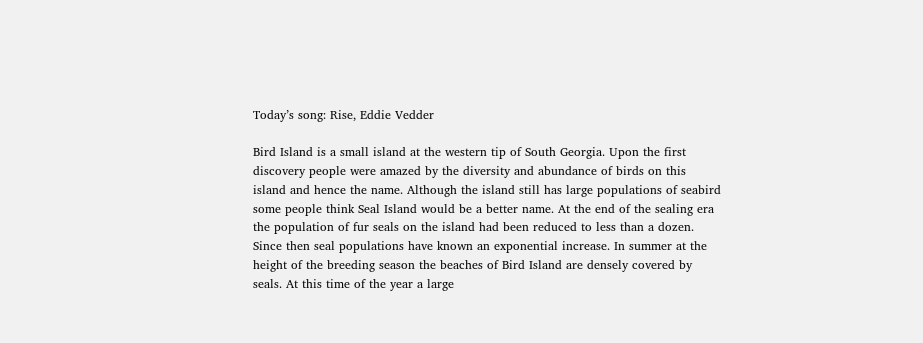Today’s song: Rise, Eddie Vedder

Bird Island is a small island at the western tip of South Georgia. Upon the first discovery people were amazed by the diversity and abundance of birds on this island and hence the name. Although the island still has large populations of seabird some people think Seal Island would be a better name. At the end of the sealing era the population of fur seals on the island had been reduced to less than a dozen. Since then seal populations have known an exponential increase. In summer at the height of the breeding season the beaches of Bird Island are densely covered by seals. At this time of the year a large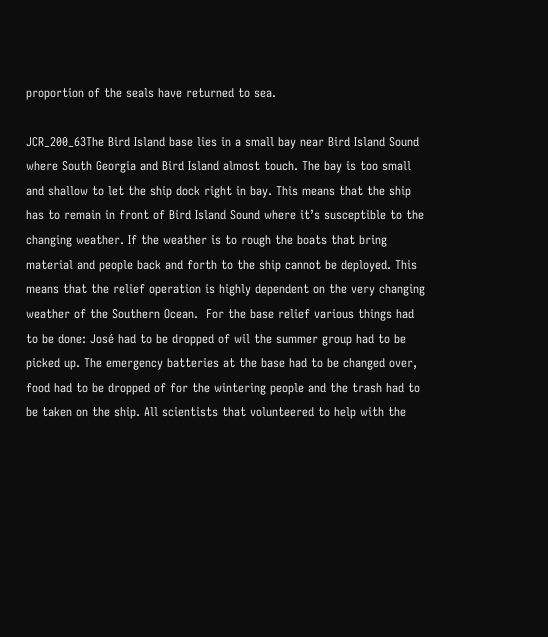proportion of the seals have returned to sea.

JCR_200_63The Bird Island base lies in a small bay near Bird Island Sound where South Georgia and Bird Island almost touch. The bay is too small and shallow to let the ship dock right in bay. This means that the ship has to remain in front of Bird Island Sound where it’s susceptible to the changing weather. If the weather is to rough the boats that bring material and people back and forth to the ship cannot be deployed. This means that the relief operation is highly dependent on the very changing weather of the Southern Ocean.  For the base relief various things had to be done: José had to be dropped of wil the summer group had to be picked up. The emergency batteries at the base had to be changed over, food had to be dropped of for the wintering people and the trash had to be taken on the ship. All scientists that volunteered to help with the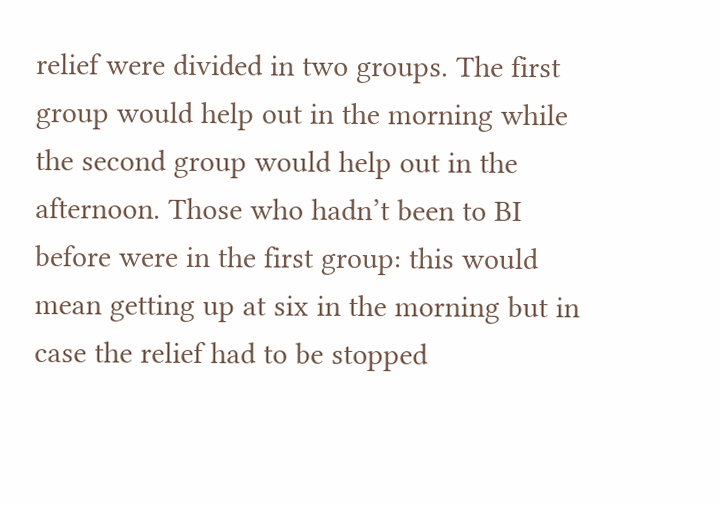relief were divided in two groups. The first group would help out in the morning while the second group would help out in the afternoon. Those who hadn’t been to BI before were in the first group: this would mean getting up at six in the morning but in case the relief had to be stopped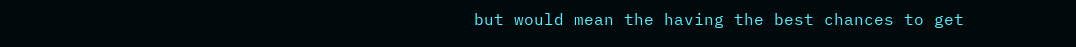but would mean the having the best chances to get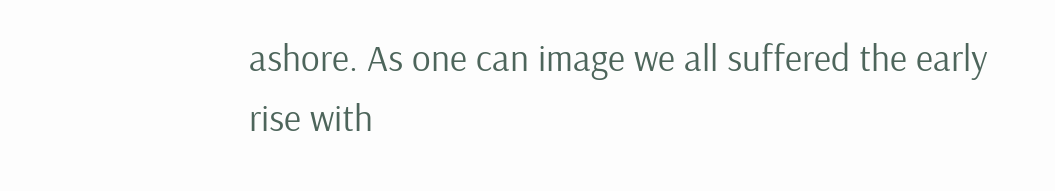ashore. As one can image we all suffered the early rise with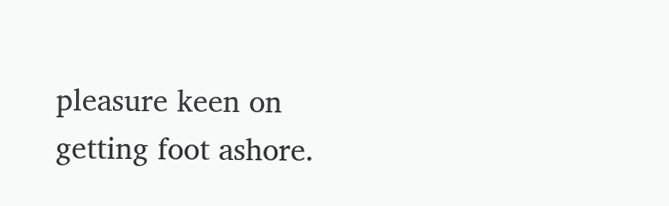pleasure keen on getting foot ashore.